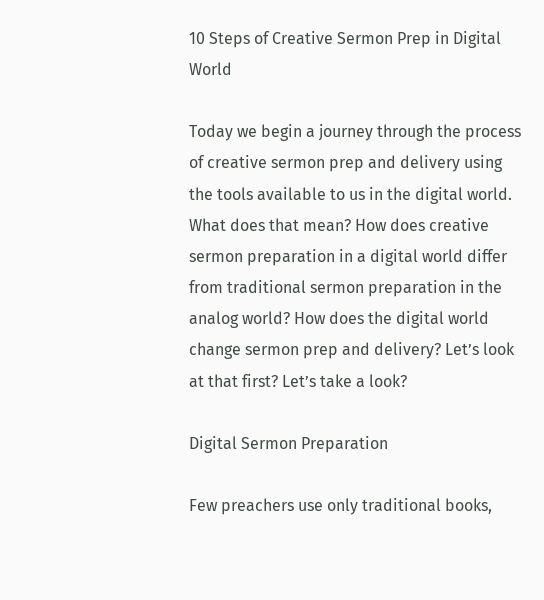10 Steps of Creative Sermon Prep in Digital World

Today we begin a journey through the process of creative sermon prep and delivery using the tools available to us in the digital world. What does that mean? How does creative sermon preparation in a digital world differ from traditional sermon preparation in the analog world? How does the digital world change sermon prep and delivery? Let’s look at that first? Let’s take a look?

Digital Sermon Preparation

Few preachers use only traditional books,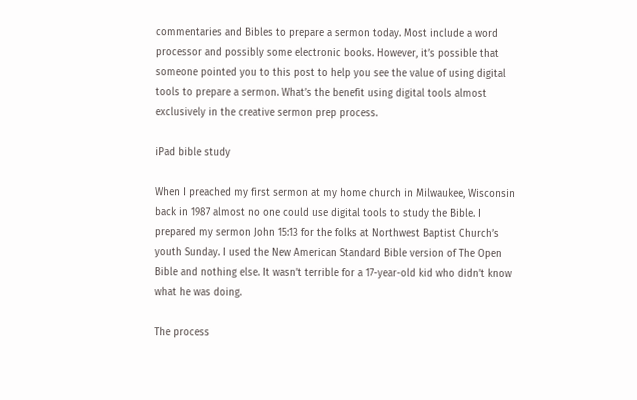commentaries and Bibles to prepare a sermon today. Most include a word processor and possibly some electronic books. However, it’s possible that someone pointed you to this post to help you see the value of using digital tools to prepare a sermon. What’s the benefit using digital tools almost exclusively in the creative sermon prep process.

iPad bible study

When I preached my first sermon at my home church in Milwaukee, Wisconsin back in 1987 almost no one could use digital tools to study the Bible. I prepared my sermon John 15:13 for the folks at Northwest Baptist Church’s youth Sunday. I used the New American Standard Bible version of The Open Bible and nothing else. It wasn’t terrible for a 17-year-old kid who didn’t know what he was doing.

The process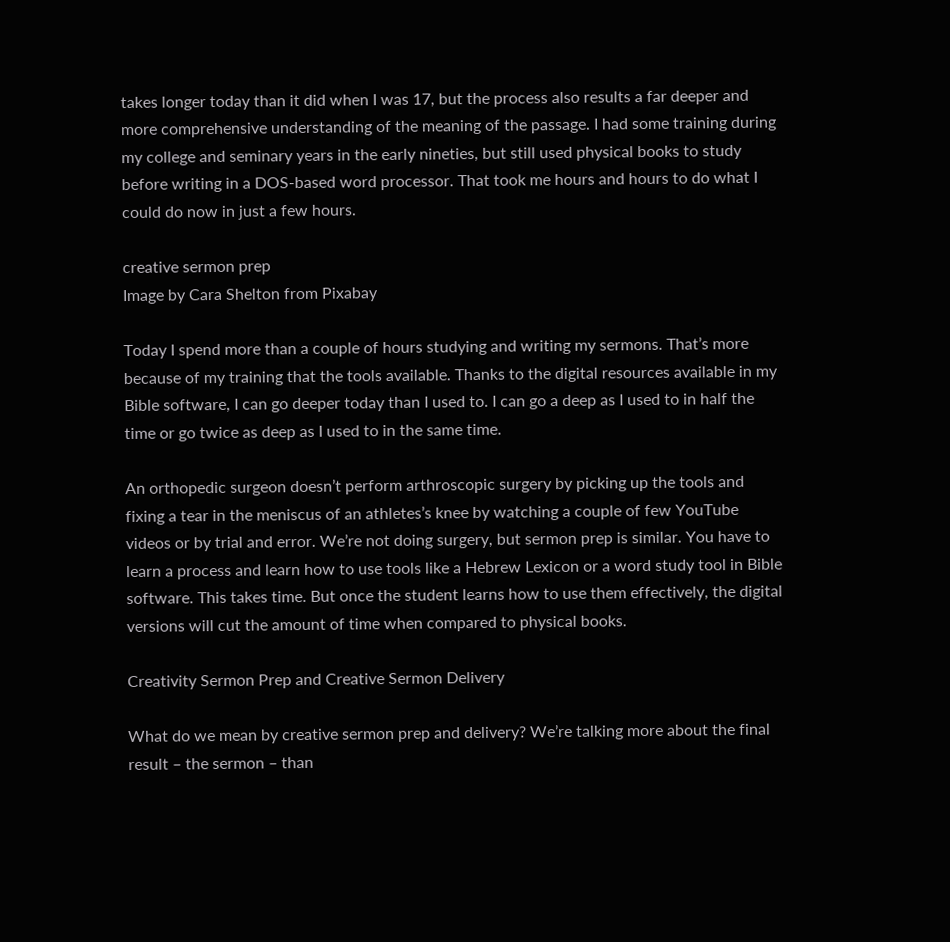takes longer today than it did when I was 17, but the process also results a far deeper and more comprehensive understanding of the meaning of the passage. I had some training during my college and seminary years in the early nineties, but still used physical books to study before writing in a DOS-based word processor. That took me hours and hours to do what I could do now in just a few hours.

creative sermon prep
Image by Cara Shelton from Pixabay

Today I spend more than a couple of hours studying and writing my sermons. That’s more because of my training that the tools available. Thanks to the digital resources available in my Bible software, I can go deeper today than I used to. I can go a deep as I used to in half the time or go twice as deep as I used to in the same time.

An orthopedic surgeon doesn’t perform arthroscopic surgery by picking up the tools and fixing a tear in the meniscus of an athletes’s knee by watching a couple of few YouTube videos or by trial and error. We’re not doing surgery, but sermon prep is similar. You have to learn a process and learn how to use tools like a Hebrew Lexicon or a word study tool in Bible software. This takes time. But once the student learns how to use them effectively, the digital versions will cut the amount of time when compared to physical books.

Creativity Sermon Prep and Creative Sermon Delivery

What do we mean by creative sermon prep and delivery? We’re talking more about the final result – the sermon – than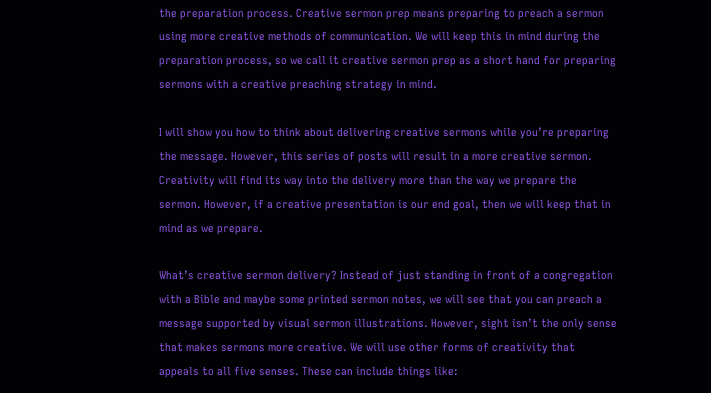the preparation process. Creative sermon prep means preparing to preach a sermon using more creative methods of communication. We will keep this in mind during the preparation process, so we call it creative sermon prep as a short hand for preparing sermons with a creative preaching strategy in mind.

I will show you how to think about delivering creative sermons while you’re preparing the message. However, this series of posts will result in a more creative sermon. Creativity will find its way into the delivery more than the way we prepare the sermon. However, if a creative presentation is our end goal, then we will keep that in mind as we prepare.

What’s creative sermon delivery? Instead of just standing in front of a congregation with a Bible and maybe some printed sermon notes, we will see that you can preach a message supported by visual sermon illustrations. However, sight isn’t the only sense that makes sermons more creative. We will use other forms of creativity that appeals to all five senses. These can include things like: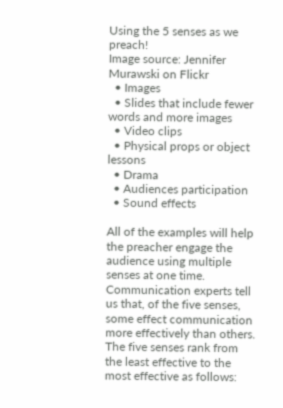Using the 5 senses as we preach!
Image source: Jennifer Murawski on Flickr
  • Images
  • Slides that include fewer words and more images
  • Video clips
  • Physical props or object lessons
  • Drama
  • Audiences participation
  • Sound effects

All of the examples will help the preacher engage the audience using multiple senses at one time. Communication experts tell us that, of the five senses, some effect communication more effectively than others. The five senses rank from the least effective to the most effective as follows: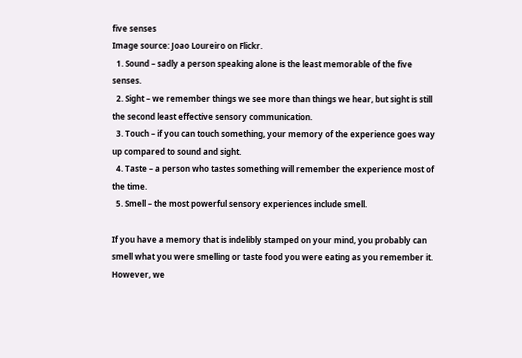five senses
Image source: Joao Loureiro on Flickr.
  1. Sound – sadly a person speaking alone is the least memorable of the five senses.
  2. Sight – we remember things we see more than things we hear, but sight is still the second least effective sensory communication.
  3. Touch – if you can touch something, your memory of the experience goes way up compared to sound and sight.
  4. Taste – a person who tastes something will remember the experience most of the time.
  5. Smell – the most powerful sensory experiences include smell.

If you have a memory that is indelibly stamped on your mind, you probably can smell what you were smelling or taste food you were eating as you remember it. However, we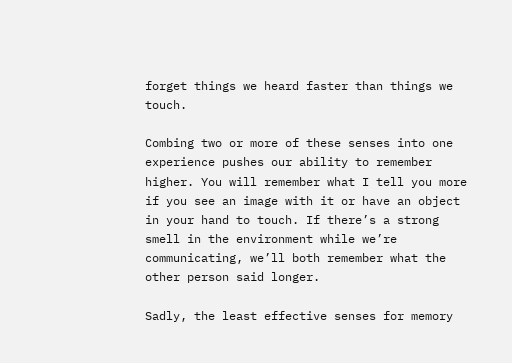forget things we heard faster than things we touch.

Combing two or more of these senses into one experience pushes our ability to remember higher. You will remember what I tell you more if you see an image with it or have an object in your hand to touch. If there’s a strong smell in the environment while we’re communicating, we’ll both remember what the other person said longer.

Sadly, the least effective senses for memory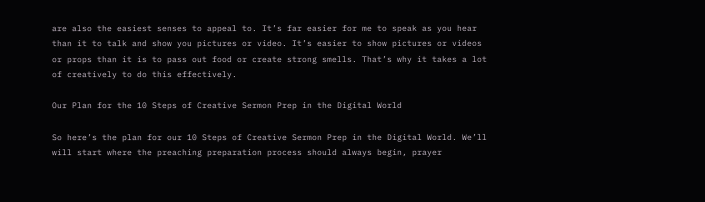are also the easiest senses to appeal to. It’s far easier for me to speak as you hear than it to talk and show you pictures or video. It’s easier to show pictures or videos or props than it is to pass out food or create strong smells. That’s why it takes a lot of creatively to do this effectively.

Our Plan for the 10 Steps of Creative Sermon Prep in the Digital World

So here’s the plan for our 10 Steps of Creative Sermon Prep in the Digital World. We’ll will start where the preaching preparation process should always begin, prayer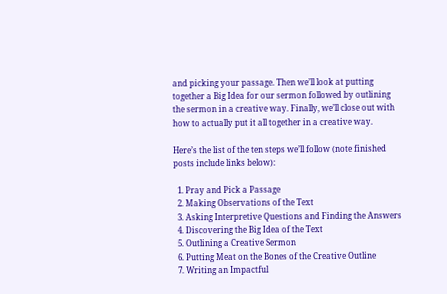and picking your passage. Then we’ll look at putting together a Big Idea for our sermon followed by outlining the sermon in a creative way. Finally, we’ll close out with how to actually put it all together in a creative way.

Here’s the list of the ten steps we’ll follow (note finished posts include links below):

  1. Pray and Pick a Passage
  2. Making Observations of the Text
  3. Asking Interpretive Questions and Finding the Answers
  4. Discovering the Big Idea of the Text
  5. Outlining a Creative Sermon
  6. Putting Meat on the Bones of the Creative Outline
  7. Writing an Impactful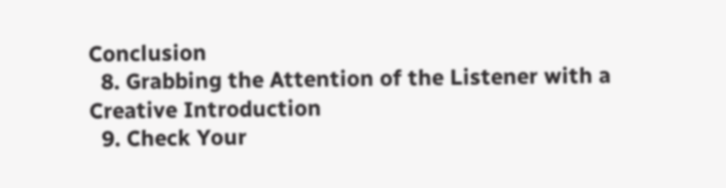Conclusion
  8. Grabbing the Attention of the Listener with a Creative Introduction
  9. Check Your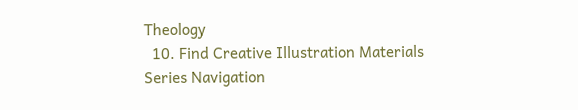Theology
  10. Find Creative Illustration Materials
Series Navigation